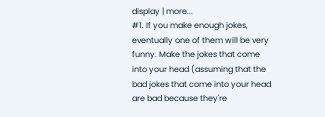display | more...
#1. If you make enough jokes, eventually one of them will be very funny. Make the jokes that come into your head (assuming that the bad jokes that come into your head are bad because they're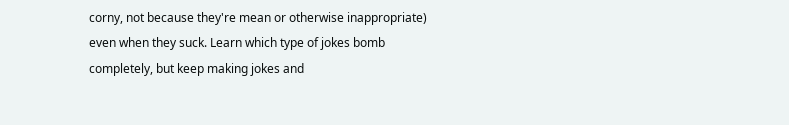corny, not because they're mean or otherwise inappropriate) even when they suck. Learn which type of jokes bomb completely, but keep making jokes and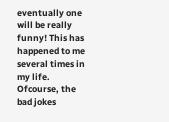eventually one will be really funny! This has happened to me several times in my life. Ofcourse, the bad jokes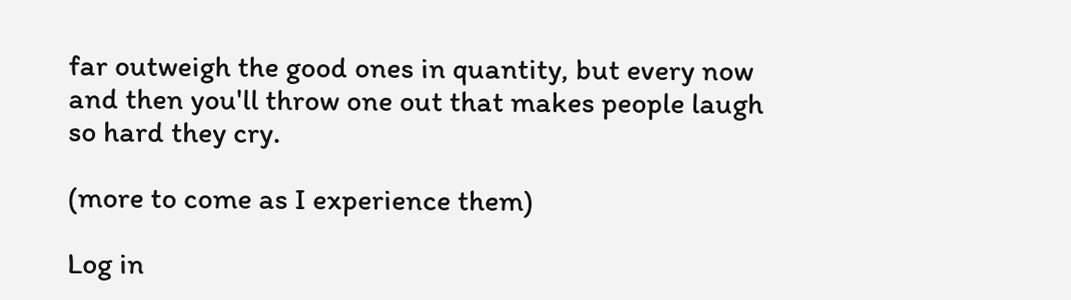far outweigh the good ones in quantity, but every now and then you'll throw one out that makes people laugh so hard they cry.

(more to come as I experience them)

Log in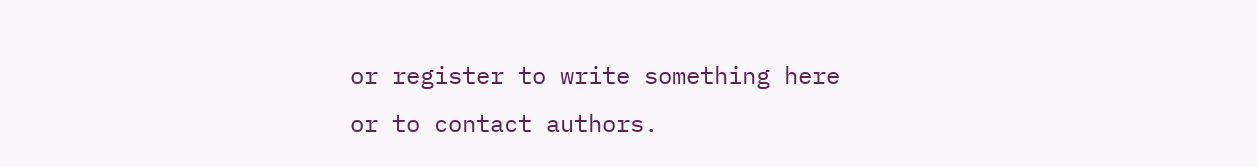or register to write something here or to contact authors.